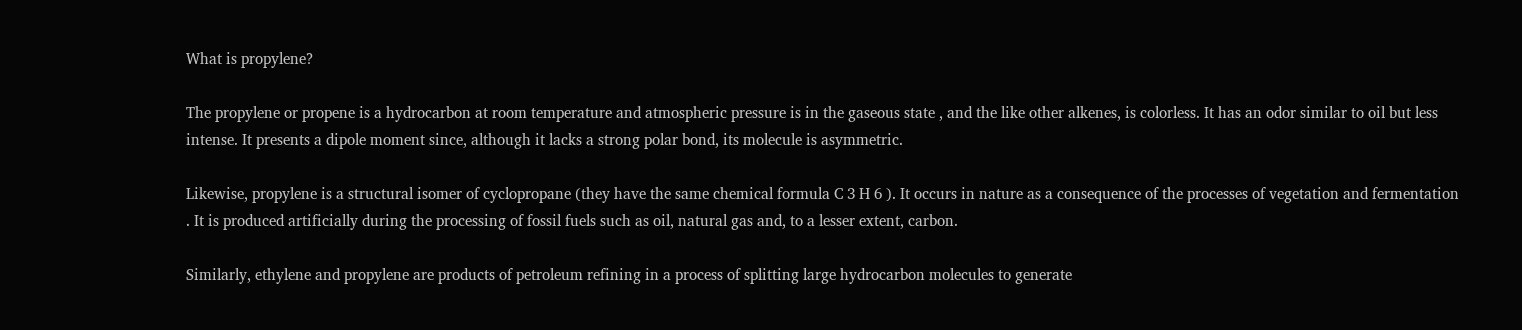What is propylene?

The propylene or propene is a hydrocarbon at room temperature and atmospheric pressure is in the gaseous state , and the like other alkenes, is colorless. It has an odor similar to oil but less intense. It presents a dipole moment since, although it lacks a strong polar bond, its molecule is asymmetric.

Likewise, propylene is a structural isomer of cyclopropane (they have the same chemical formula C 3 H 6 ). It occurs in nature as a consequence of the processes of vegetation and fermentation . It is produced artificially during the processing of fossil fuels such as oil, natural gas and, to a lesser extent, carbon.

Similarly, ethylene and propylene are products of petroleum refining in a process of splitting large hydrocarbon molecules to generate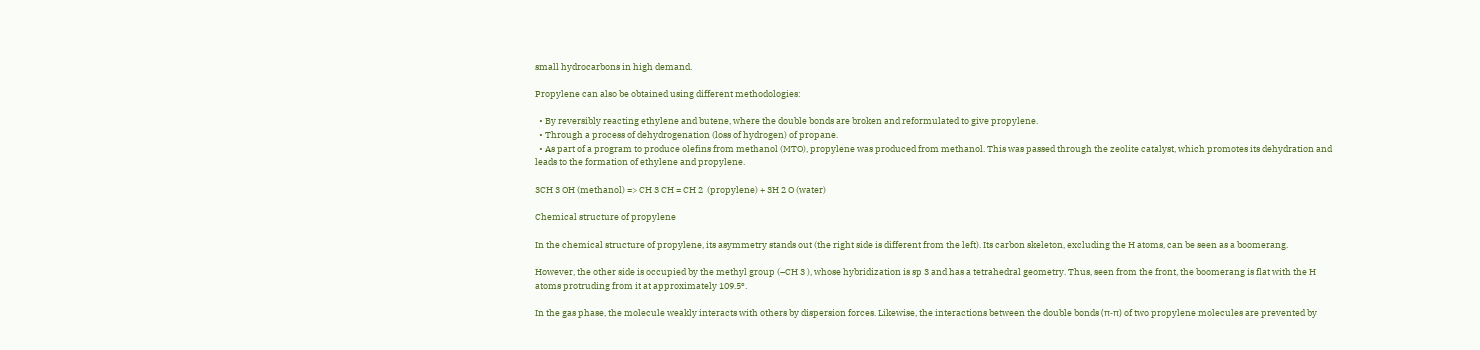small hydrocarbons in high demand.

Propylene can also be obtained using different methodologies:

  • By reversibly reacting ethylene and butene, where the double bonds are broken and reformulated to give propylene.
  • Through a process of dehydrogenation (loss of hydrogen) of propane.
  • As part of a program to produce olefins from methanol (MTO), propylene was produced from methanol. This was passed through the zeolite catalyst, which promotes its dehydration and leads to the formation of ethylene and propylene.

3CH 3 OH (methanol) => CH 3 CH = CH 2  (propylene) + 3H 2 O (water)

Chemical structure of propylene

In the chemical structure of propylene, its asymmetry stands out (the right side is different from the left). Its carbon skeleton, excluding the H atoms, can be seen as a boomerang.

However, the other side is occupied by the methyl group (–CH 3 ), whose hybridization is sp 3 and has a tetrahedral geometry. Thus, seen from the front, the boomerang is flat with the H atoms protruding from it at approximately 109.5º.

In the gas phase, the molecule weakly interacts with others by dispersion forces. Likewise, the interactions between the double bonds (π-π) of two propylene molecules are prevented by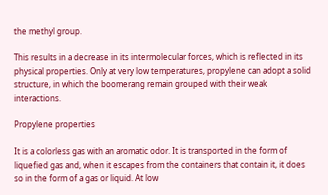the methyl group.

This results in a decrease in its intermolecular forces, which is reflected in its physical properties. Only at very low temperatures, propylene can adopt a solid structure, in which the boomerang remain grouped with their weak interactions.

Propylene properties

It is a colorless gas with an aromatic odor. It is transported in the form of liquefied gas and, when it escapes from the containers that contain it, it does so in the form of a gas or liquid. At low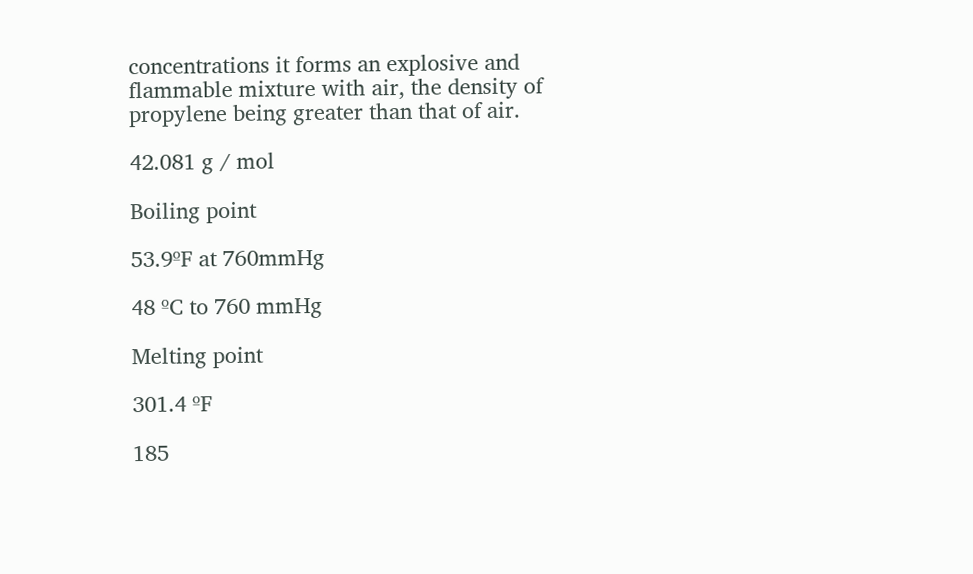concentrations it forms an explosive and flammable mixture with air, the density of propylene being greater than that of air.

42.081 g / mol

Boiling point

53.9ºF at 760mmHg

48 ºC to 760 mmHg

Melting point

301.4 ºF

185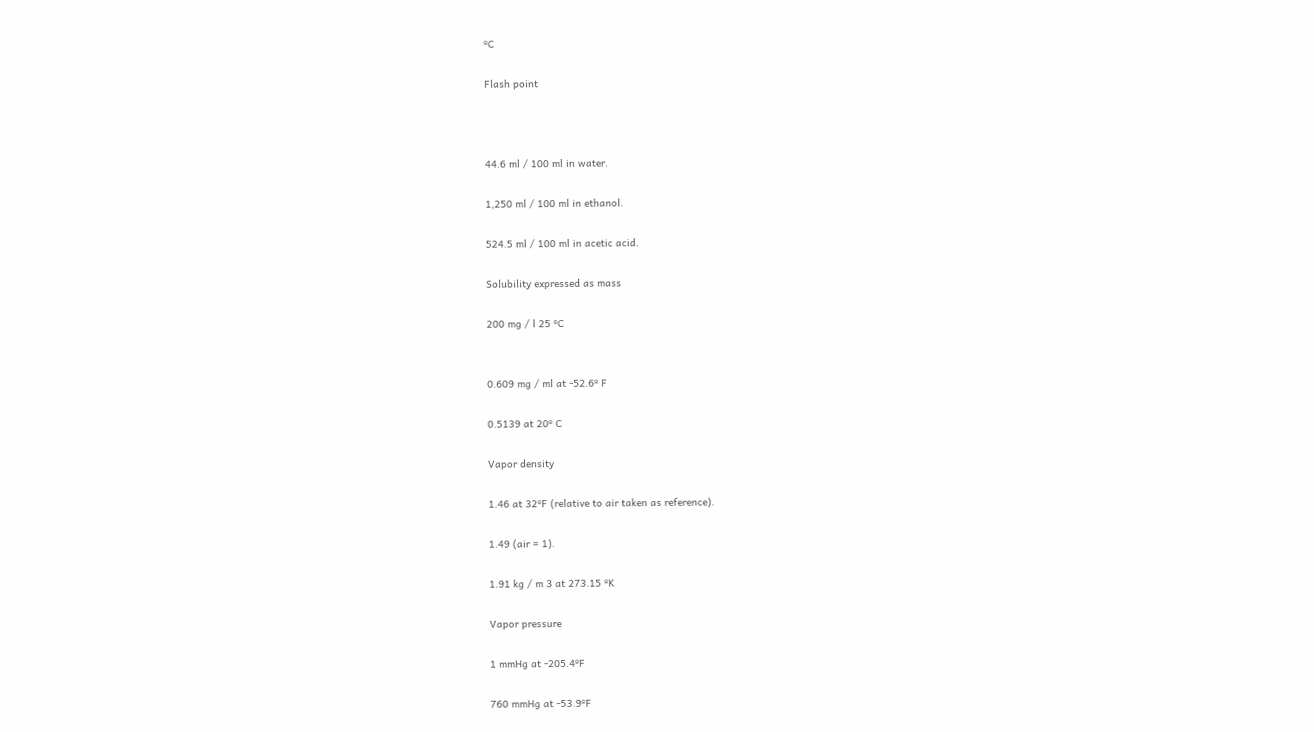ºC

Flash point



44.6 ml / 100 ml in water.

1,250 ml / 100 ml in ethanol.

524.5 ml / 100 ml in acetic acid.

Solubility expressed as mass

200 mg / l 25 ºC


0.609 mg / ml at -52.6º F

0.5139 at 20º C

Vapor density

1.46 at 32ºF (relative to air taken as reference).

1.49 (air = 1).

1.91 kg / m 3 at 273.15 ºK

Vapor pressure

1 mmHg at -205.4ºF

760 mmHg at -53.9ºF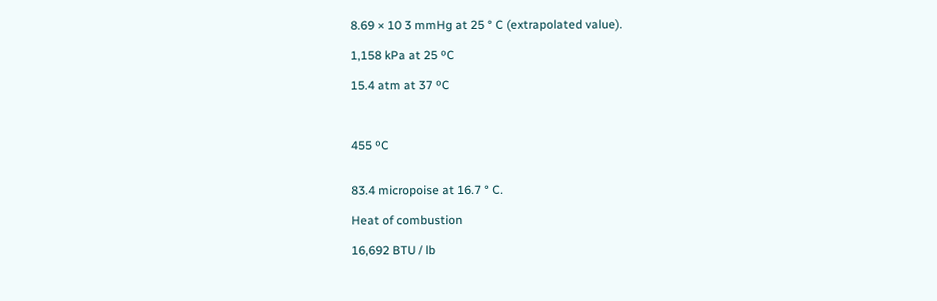8.69 × 10 3 mmHg at 25 ° C (extrapolated value).

1,158 kPa at 25 ºC

15.4 atm at 37 ºC



455 ºC


83.4 micropoise at 16.7 ° C.

Heat of combustion

16,692 BTU / lb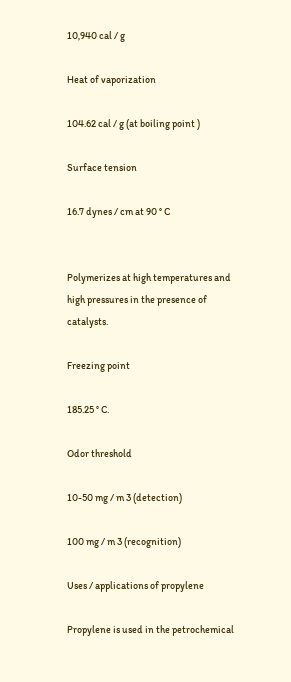10,940 cal / g

Heat of vaporization

104.62 cal / g (at boiling point )

Surface tension

16.7 dynes / cm at 90 ° C


Polymerizes at high temperatures and high pressures in the presence of catalysts.

Freezing point

185.25 ° C.

Odor threshold

10-50 mg / m 3 (detection)

100 mg / m 3 (recognition)

Uses / applications of propylene

Propylene is used in the petrochemical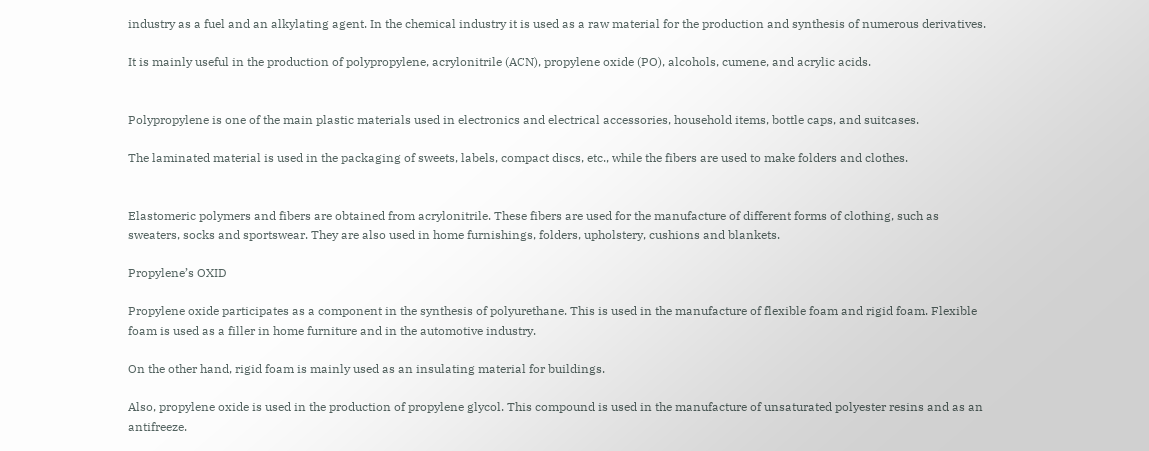industry as a fuel and an alkylating agent. In the chemical industry it is used as a raw material for the production and synthesis of numerous derivatives.

It is mainly useful in the production of polypropylene, acrylonitrile (ACN), propylene oxide (PO), alcohols, cumene, and acrylic acids.


Polypropylene is one of the main plastic materials used in electronics and electrical accessories, household items, bottle caps, and suitcases.

The laminated material is used in the packaging of sweets, labels, compact discs, etc., while the fibers are used to make folders and clothes.


Elastomeric polymers and fibers are obtained from acrylonitrile. These fibers are used for the manufacture of different forms of clothing, such as sweaters, socks and sportswear. They are also used in home furnishings, folders, upholstery, cushions and blankets.

Propylene’s OXID

Propylene oxide participates as a component in the synthesis of polyurethane. This is used in the manufacture of flexible foam and rigid foam. Flexible foam is used as a filler in home furniture and in the automotive industry.

On the other hand, rigid foam is mainly used as an insulating material for buildings.

Also, propylene oxide is used in the production of propylene glycol. This compound is used in the manufacture of unsaturated polyester resins and as an antifreeze.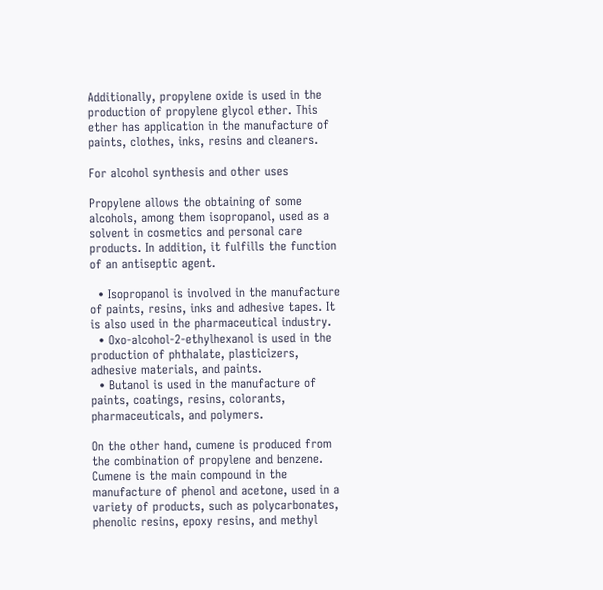Additionally, propylene oxide is used in the production of propylene glycol ether. This ether has application in the manufacture of paints, clothes, inks, resins and cleaners.

For alcohol synthesis and other uses

Propylene allows the obtaining of some alcohols, among them isopropanol, used as a solvent in cosmetics and personal care products. In addition, it fulfills the function of an antiseptic agent.

  • Isopropanol is involved in the manufacture of paints, resins, inks and adhesive tapes. It is also used in the pharmaceutical industry.
  • Oxo-alcohol-2-ethylhexanol is used in the production of phthalate, plasticizers, adhesive materials, and paints.
  • Butanol is used in the manufacture of paints, coatings, resins, colorants, pharmaceuticals, and polymers.

On the other hand, cumene is produced from the combination of propylene and benzene. Cumene is the main compound in the manufacture of phenol and acetone, used in a variety of products, such as polycarbonates, phenolic resins, epoxy resins, and methyl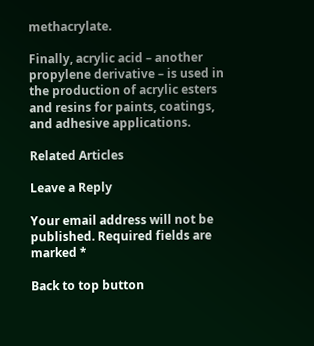methacrylate.

Finally, acrylic acid – another propylene derivative – is used in the production of acrylic esters and resins for paints, coatings, and adhesive applications.

Related Articles

Leave a Reply

Your email address will not be published. Required fields are marked *

Back to top button